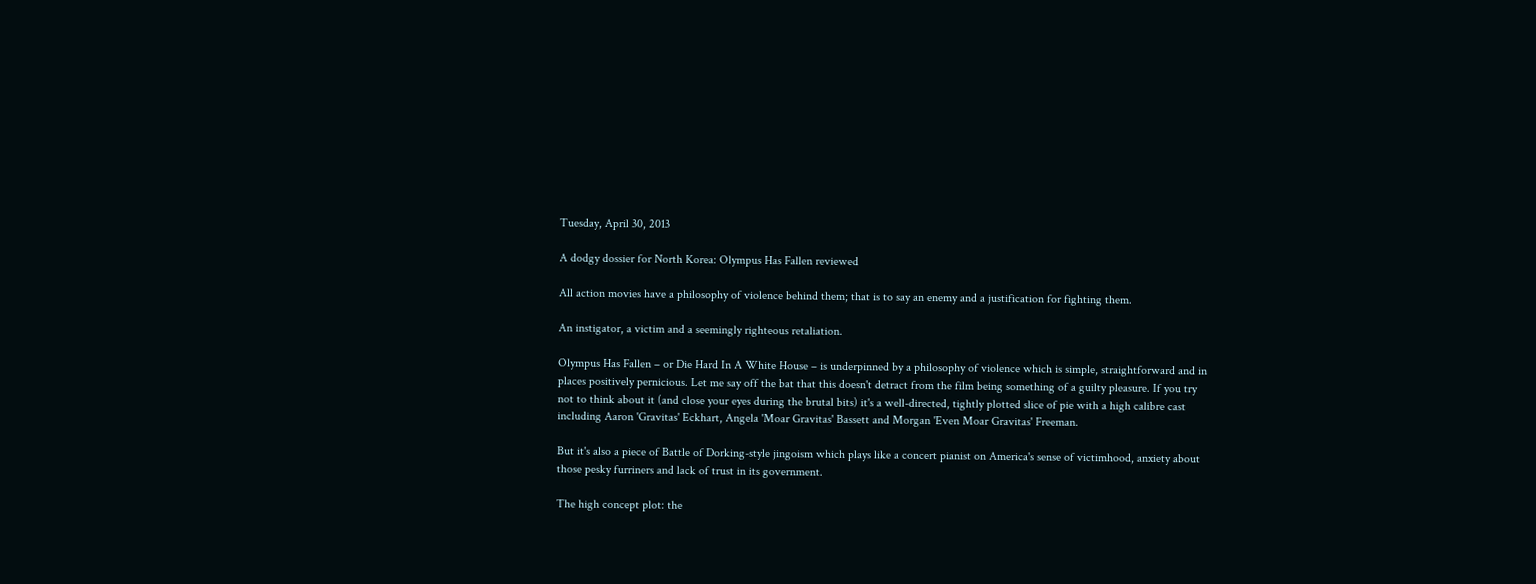Tuesday, April 30, 2013

A dodgy dossier for North Korea: Olympus Has Fallen reviewed

All action movies have a philosophy of violence behind them; that is to say an enemy and a justification for fighting them.

An instigator, a victim and a seemingly righteous retaliation.

Olympus Has Fallen – or Die Hard In A White House – is underpinned by a philosophy of violence which is simple, straightforward and in places positively pernicious. Let me say off the bat that this doesn't detract from the film being something of a guilty pleasure. If you try not to think about it (and close your eyes during the brutal bits) it's a well-directed, tightly plotted slice of pie with a high calibre cast including Aaron 'Gravitas' Eckhart, Angela 'Moar Gravitas' Bassett and Morgan 'Even Moar Gravitas' Freeman.

But it's also a piece of Battle of Dorking-style jingoism which plays like a concert pianist on America's sense of victimhood, anxiety about those pesky furriners and lack of trust in its government.

The high concept plot: the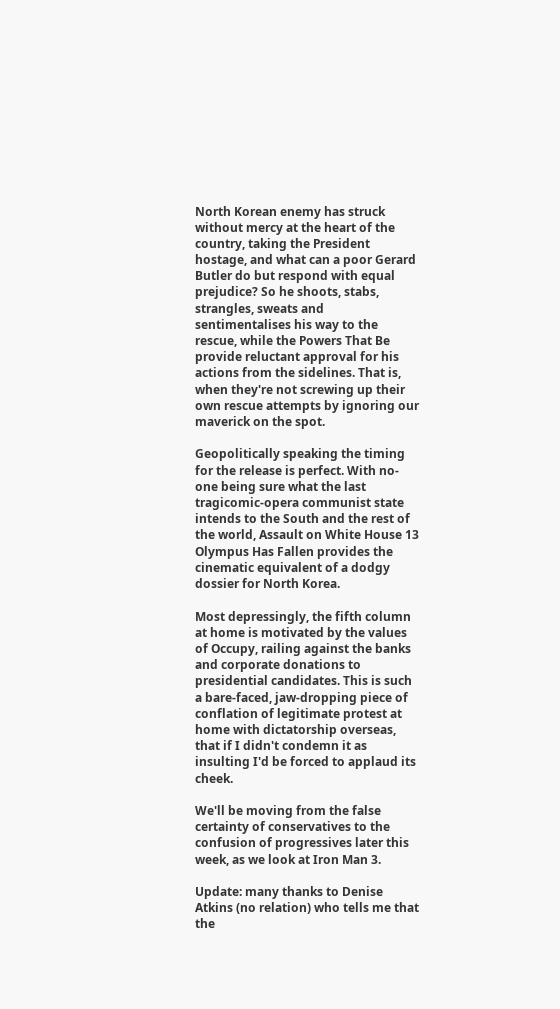North Korean enemy has struck without mercy at the heart of the country, taking the President hostage, and what can a poor Gerard Butler do but respond with equal prejudice? So he shoots, stabs, strangles, sweats and sentimentalises his way to the rescue, while the Powers That Be provide reluctant approval for his actions from the sidelines. That is, when they're not screwing up their own rescue attempts by ignoring our maverick on the spot.

Geopolitically speaking the timing for the release is perfect. With no-one being sure what the last tragicomic-opera communist state intends to the South and the rest of the world, Assault on White House 13 Olympus Has Fallen provides the cinematic equivalent of a dodgy dossier for North Korea.

Most depressingly, the fifth column at home is motivated by the values of Occupy, railing against the banks and corporate donations to presidential candidates. This is such a bare-faced, jaw-dropping piece of conflation of legitimate protest at home with dictatorship overseas, that if I didn't condemn it as insulting I'd be forced to applaud its cheek.

We'll be moving from the false certainty of conservatives to the confusion of progressives later this week, as we look at Iron Man 3.

Update: many thanks to Denise Atkins (no relation) who tells me that the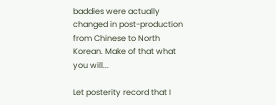baddies were actually changed in post-production from Chinese to North Korean. Make of that what you will...

Let posterity record that I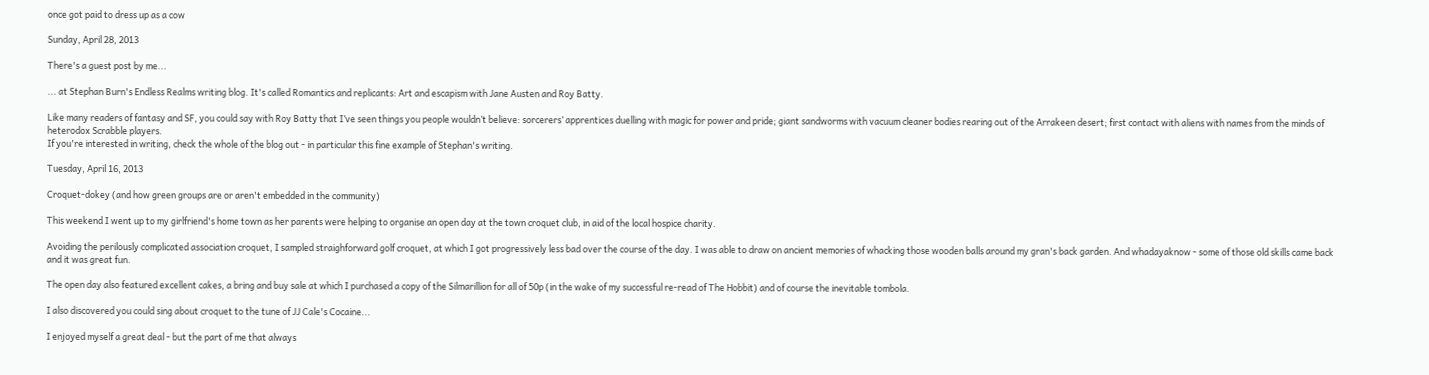once got paid to dress up as a cow

Sunday, April 28, 2013

There's a guest post by me...

... at Stephan Burn's Endless Realms writing blog. It's called Romantics and replicants: Art and escapism with Jane Austen and Roy Batty.

Like many readers of fantasy and SF, you could say with Roy Batty that I’ve seen things you people wouldn’t believe: sorcerers’ apprentices duelling with magic for power and pride; giant sandworms with vacuum cleaner bodies rearing out of the Arrakeen desert; first contact with aliens with names from the minds of heterodox Scrabble players.
If you're interested in writing, check the whole of the blog out - in particular this fine example of Stephan's writing.

Tuesday, April 16, 2013

Croquet-dokey (and how green groups are or aren't embedded in the community)

This weekend I went up to my girlfriend's home town as her parents were helping to organise an open day at the town croquet club, in aid of the local hospice charity.

Avoiding the perilously complicated association croquet, I sampled straighforward golf croquet, at which I got progressively less bad over the course of the day. I was able to draw on ancient memories of whacking those wooden balls around my gran's back garden. And whadayaknow - some of those old skills came back and it was great fun.

The open day also featured excellent cakes, a bring and buy sale at which I purchased a copy of the Silmarillion for all of 50p (in the wake of my successful re-read of The Hobbit) and of course the inevitable tombola.

I also discovered you could sing about croquet to the tune of JJ Cale's Cocaine...

I enjoyed myself a great deal - but the part of me that always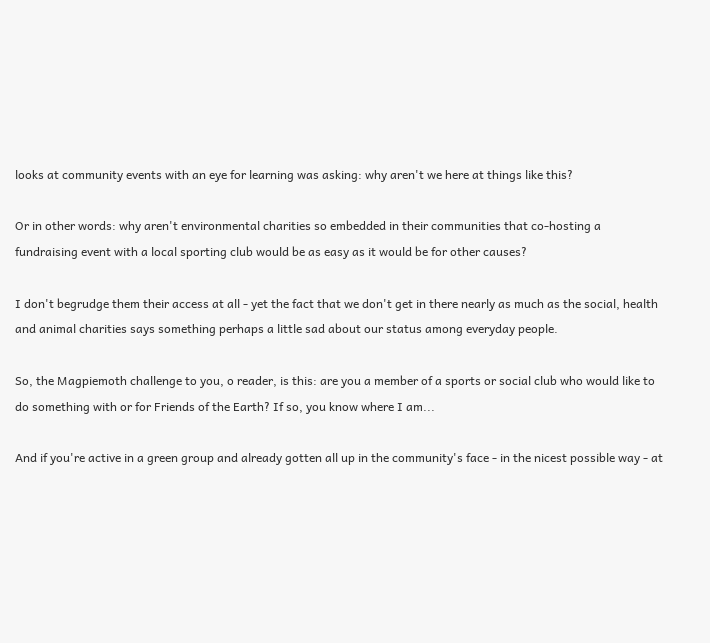looks at community events with an eye for learning was asking: why aren't we here at things like this?

Or in other words: why aren't environmental charities so embedded in their communities that co-hosting a fundraising event with a local sporting club would be as easy as it would be for other causes?

I don't begrudge them their access at all - yet the fact that we don't get in there nearly as much as the social, health and animal charities says something perhaps a little sad about our status among everyday people.

So, the Magpiemoth challenge to you, o reader, is this: are you a member of a sports or social club who would like to do something with or for Friends of the Earth? If so, you know where I am...

And if you're active in a green group and already gotten all up in the community's face - in the nicest possible way - at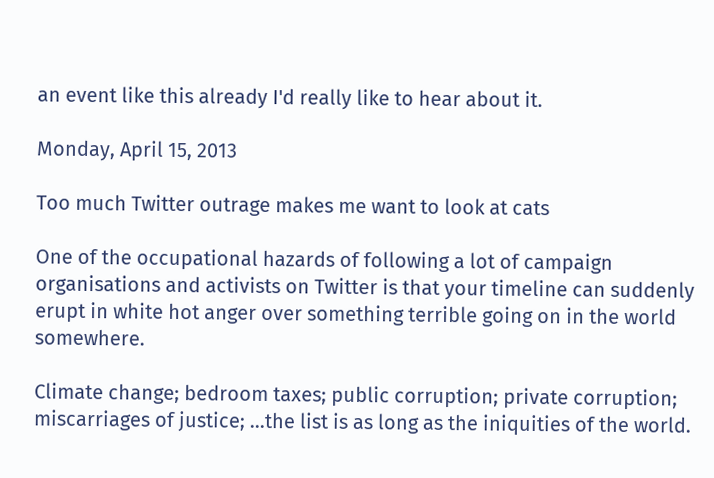an event like this already I'd really like to hear about it.

Monday, April 15, 2013

Too much Twitter outrage makes me want to look at cats

One of the occupational hazards of following a lot of campaign organisations and activists on Twitter is that your timeline can suddenly erupt in white hot anger over something terrible going on in the world somewhere.

Climate change; bedroom taxes; public corruption; private corruption; miscarriages of justice; ...the list is as long as the iniquities of the world.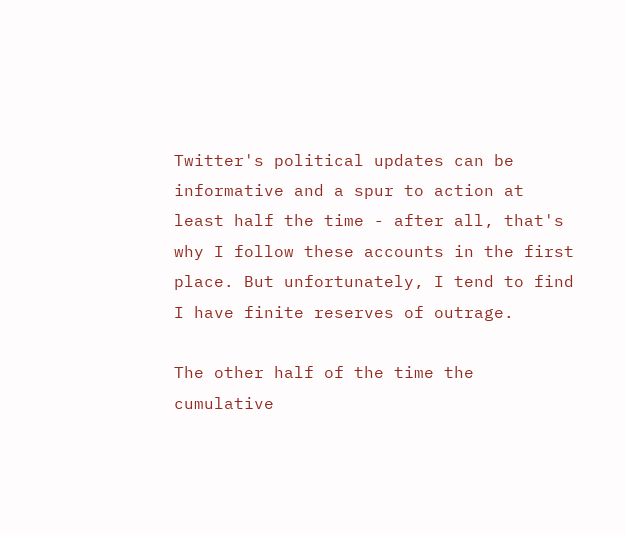Twitter's political updates can be informative and a spur to action at least half the time - after all, that's why I follow these accounts in the first place. But unfortunately, I tend to find I have finite reserves of outrage.

The other half of the time the cumulative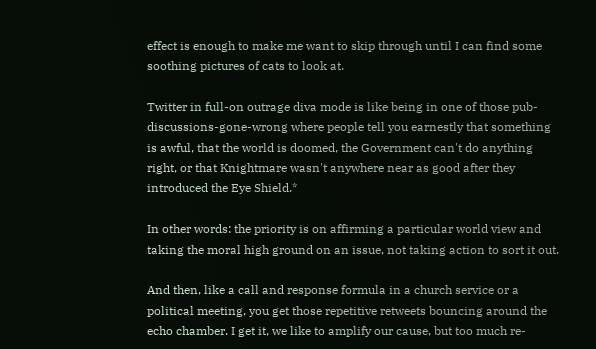effect is enough to make me want to skip through until I can find some soothing pictures of cats to look at.

Twitter in full-on outrage diva mode is like being in one of those pub-discussions-gone-wrong where people tell you earnestly that something is awful, that the world is doomed, the Government can't do anything right, or that Knightmare wasn't anywhere near as good after they introduced the Eye Shield.*

In other words: the priority is on affirming a particular world view and taking the moral high ground on an issue, not taking action to sort it out.

And then, like a call and response formula in a church service or a political meeting, you get those repetitive retweets bouncing around the echo chamber. I get it, we like to amplify our cause, but too much re-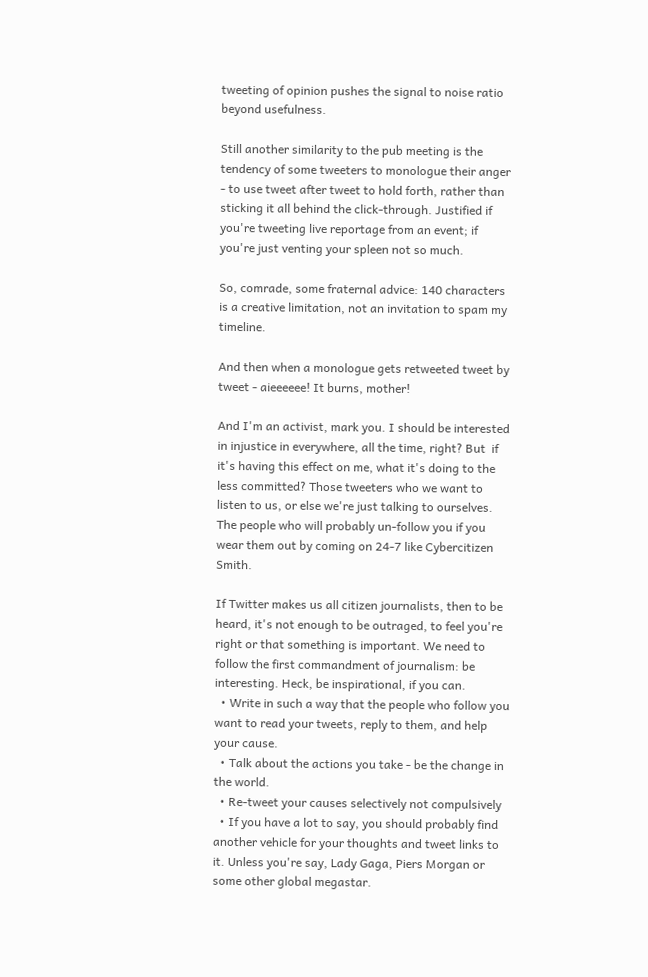tweeting of opinion pushes the signal to noise ratio beyond usefulness.

Still another similarity to the pub meeting is the tendency of some tweeters to monologue their anger - to use tweet after tweet to hold forth, rather than sticking it all behind the click-through. Justified if you're tweeting live reportage from an event; if you're just venting your spleen not so much.

So, comrade, some fraternal advice: 140 characters is a creative limitation, not an invitation to spam my timeline.

And then when a monologue gets retweeted tweet by tweet - aieeeeee! It burns, mother!

And I'm an activist, mark you. I should be interested in injustice in everywhere, all the time, right? But  if it's having this effect on me, what it's doing to the less committed? Those tweeters who we want to listen to us, or else we're just talking to ourselves. The people who will probably un-follow you if you wear them out by coming on 24-7 like Cybercitizen Smith.

If Twitter makes us all citizen journalists, then to be heard, it's not enough to be outraged, to feel you're right or that something is important. We need to follow the first commandment of journalism: be interesting. Heck, be inspirational, if you can.
  • Write in such a way that the people who follow you want to read your tweets, reply to them, and help your cause.
  • Talk about the actions you take - be the change in the world.
  • Re-tweet your causes selectively not compulsively
  • If you have a lot to say, you should probably find another vehicle for your thoughts and tweet links to it. Unless you're say, Lady Gaga, Piers Morgan or some other global megastar.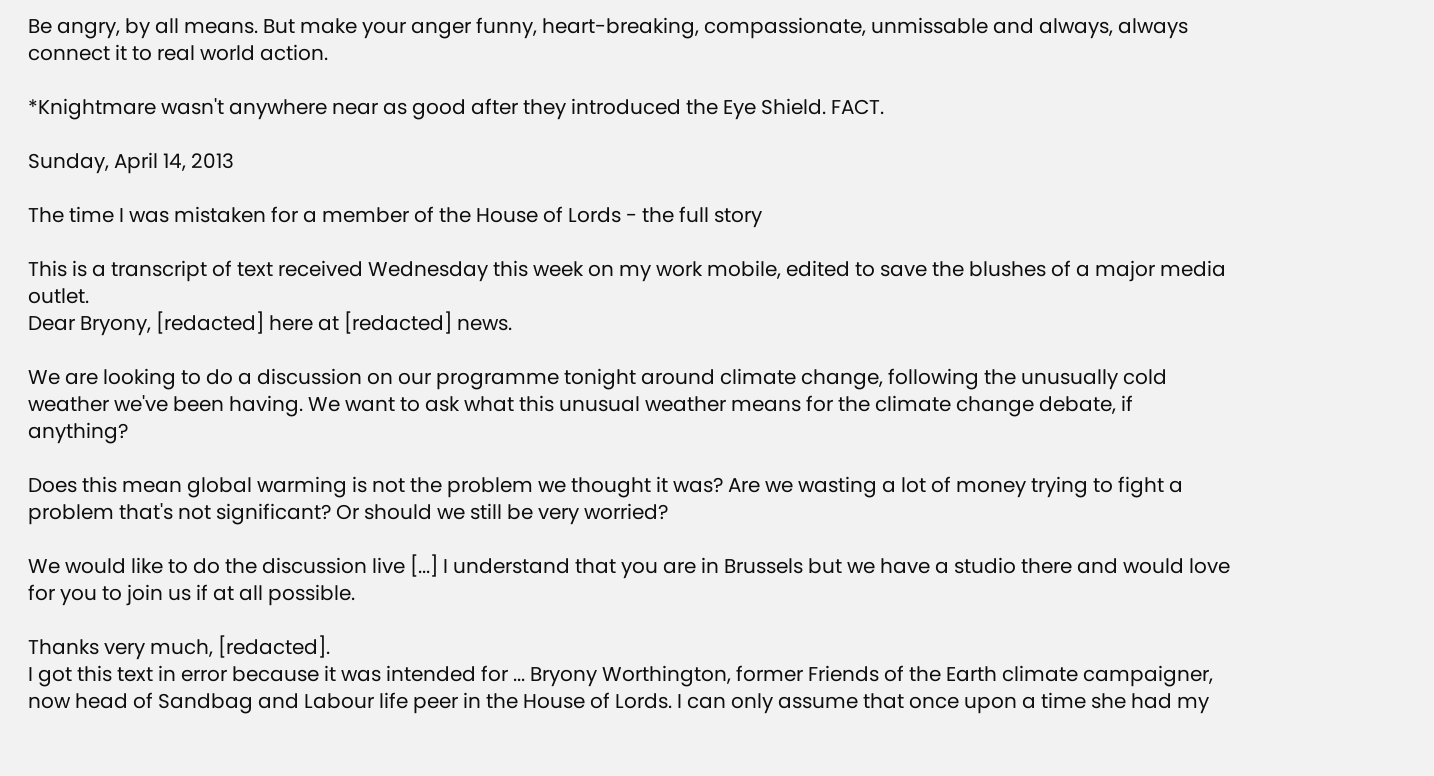Be angry, by all means. But make your anger funny, heart-breaking, compassionate, unmissable and always, always connect it to real world action.

*Knightmare wasn't anywhere near as good after they introduced the Eye Shield. FACT.

Sunday, April 14, 2013

The time I was mistaken for a member of the House of Lords - the full story

This is a transcript of text received Wednesday this week on my work mobile, edited to save the blushes of a major media outlet.
Dear Bryony, [redacted] here at [redacted] news.

We are looking to do a discussion on our programme tonight around climate change, following the unusually cold weather we've been having. We want to ask what this unusual weather means for the climate change debate, if anything?

Does this mean global warming is not the problem we thought it was? Are we wasting a lot of money trying to fight a problem that's not significant? Or should we still be very worried?

We would like to do the discussion live [...] I understand that you are in Brussels but we have a studio there and would love for you to join us if at all possible.

Thanks very much, [redacted].
I got this text in error because it was intended for ... Bryony Worthington, former Friends of the Earth climate campaigner, now head of Sandbag and Labour life peer in the House of Lords. I can only assume that once upon a time she had my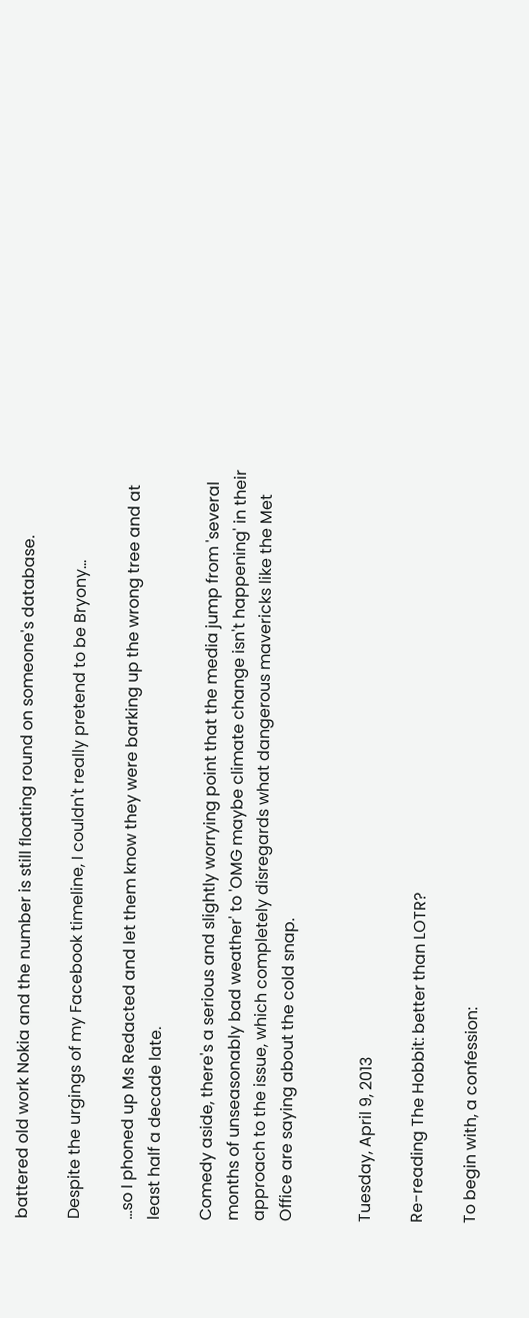battered old work Nokia and the number is still floating round on someone's database.

Despite the urgings of my Facebook timeline, I couldn't really pretend to be Bryony...

...so I phoned up Ms Redacted and let them know they were barking up the wrong tree and at least half a decade late.

Comedy aside, there's a serious and slightly worrying point that the media jump from 'several months of unseasonably bad weather' to 'OMG maybe climate change isn't happening' in their approach to the issue, which completely disregards what dangerous mavericks like the Met Office are saying about the cold snap.


Tuesday, April 9, 2013

Re-reading The Hobbit: better than LOTR?

To begin with, a confession: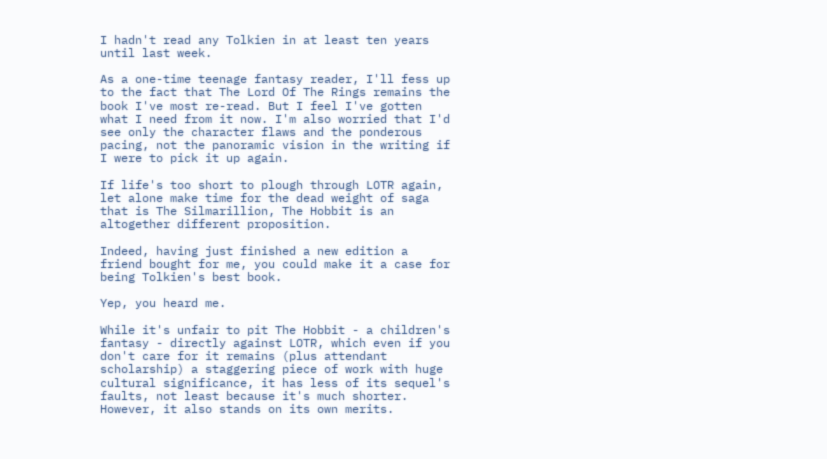I hadn't read any Tolkien in at least ten years until last week.

As a one-time teenage fantasy reader, I'll fess up to the fact that The Lord Of The Rings remains the book I've most re-read. But I feel I've gotten what I need from it now. I'm also worried that I'd see only the character flaws and the ponderous pacing, not the panoramic vision in the writing if I were to pick it up again.

If life's too short to plough through LOTR again, let alone make time for the dead weight of saga that is The Silmarillion, The Hobbit is an altogether different proposition.

Indeed, having just finished a new edition a friend bought for me, you could make it a case for being Tolkien's best book.

Yep, you heard me.

While it's unfair to pit The Hobbit - a children's fantasy - directly against LOTR, which even if you don't care for it remains (plus attendant scholarship) a staggering piece of work with huge cultural significance, it has less of its sequel's faults, not least because it's much shorter. However, it also stands on its own merits.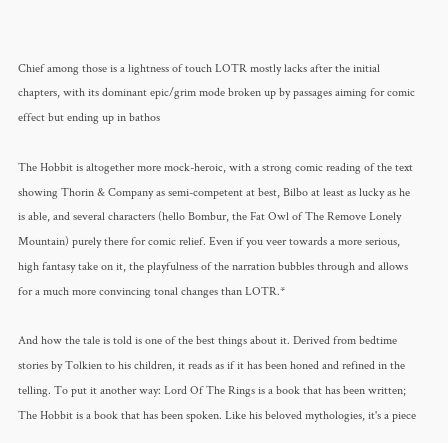Chief among those is a lightness of touch LOTR mostly lacks after the initial chapters, with its dominant epic/grim mode broken up by passages aiming for comic effect but ending up in bathos

The Hobbit is altogether more mock-heroic, with a strong comic reading of the text showing Thorin & Company as semi-competent at best, Bilbo at least as lucky as he is able, and several characters (hello Bombur, the Fat Owl of The Remove Lonely Mountain) purely there for comic relief. Even if you veer towards a more serious, high fantasy take on it, the playfulness of the narration bubbles through and allows for a much more convincing tonal changes than LOTR.*

And how the tale is told is one of the best things about it. Derived from bedtime stories by Tolkien to his children, it reads as if it has been honed and refined in the telling. To put it another way: Lord Of The Rings is a book that has been written; The Hobbit is a book that has been spoken. Like his beloved mythologies, it's a piece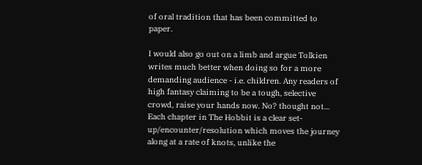of oral tradition that has been committed to paper.

I would also go out on a limb and argue Tolkien writes much better when doing so for a more demanding audience - i.e. children. Any readers of high fantasy claiming to be a tough, selective crowd, raise your hands now. No? thought not... Each chapter in The Hobbit is a clear set-up/encounter/resolution which moves the journey along at a rate of knots, unlike the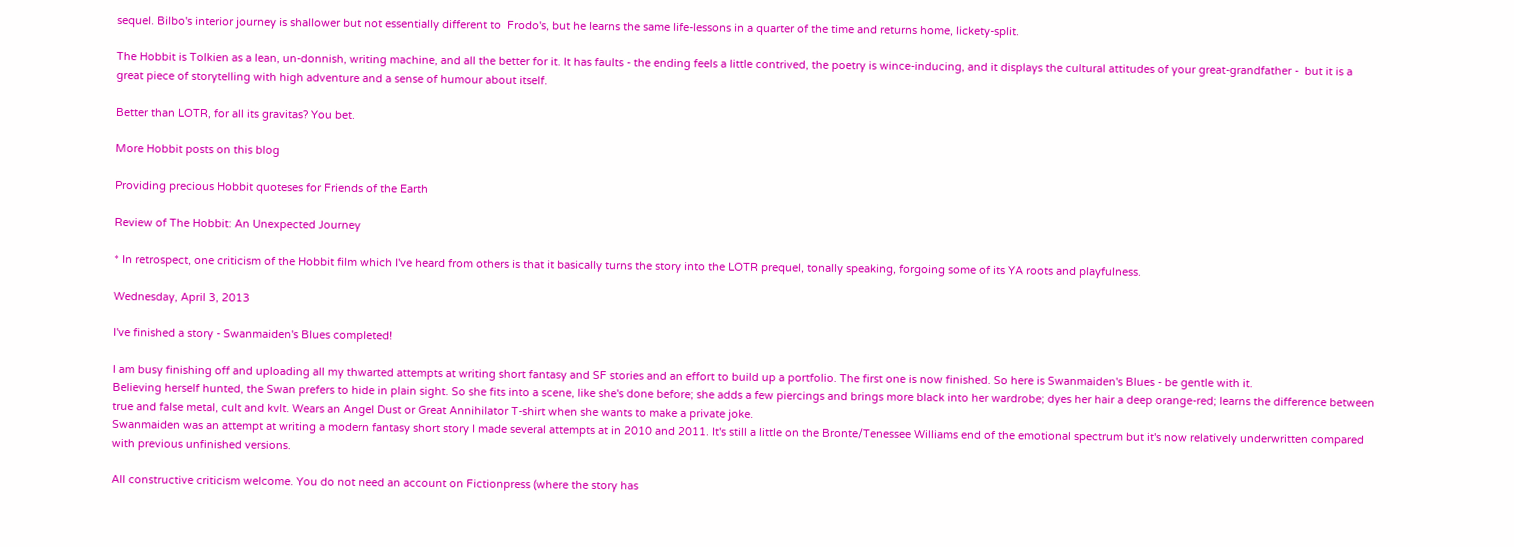sequel. Bilbo's interior journey is shallower but not essentially different to  Frodo's, but he learns the same life-lessons in a quarter of the time and returns home, lickety-split.

The Hobbit is Tolkien as a lean, un-donnish, writing machine, and all the better for it. It has faults - the ending feels a little contrived, the poetry is wince-inducing, and it displays the cultural attitudes of your great-grandfather -  but it is a great piece of storytelling with high adventure and a sense of humour about itself.

Better than LOTR, for all its gravitas? You bet.

More Hobbit posts on this blog

Providing precious Hobbit quoteses for Friends of the Earth

Review of The Hobbit: An Unexpected Journey

* In retrospect, one criticism of the Hobbit film which I've heard from others is that it basically turns the story into the LOTR prequel, tonally speaking, forgoing some of its YA roots and playfulness.

Wednesday, April 3, 2013

I've finished a story - Swanmaiden's Blues completed!

I am busy finishing off and uploading all my thwarted attempts at writing short fantasy and SF stories and an effort to build up a portfolio. The first one is now finished. So here is Swanmaiden's Blues - be gentle with it.
Believing herself hunted, the Swan prefers to hide in plain sight. So she fits into a scene, like she's done before; she adds a few piercings and brings more black into her wardrobe; dyes her hair a deep orange-red; learns the difference between true and false metal, cult and kvlt. Wears an Angel Dust or Great Annihilator T-shirt when she wants to make a private joke.
Swanmaiden was an attempt at writing a modern fantasy short story I made several attempts at in 2010 and 2011. It's still a little on the Bronte/Tenessee Williams end of the emotional spectrum but it's now relatively underwritten compared with previous unfinished versions.

All constructive criticism welcome. You do not need an account on Fictionpress (where the story has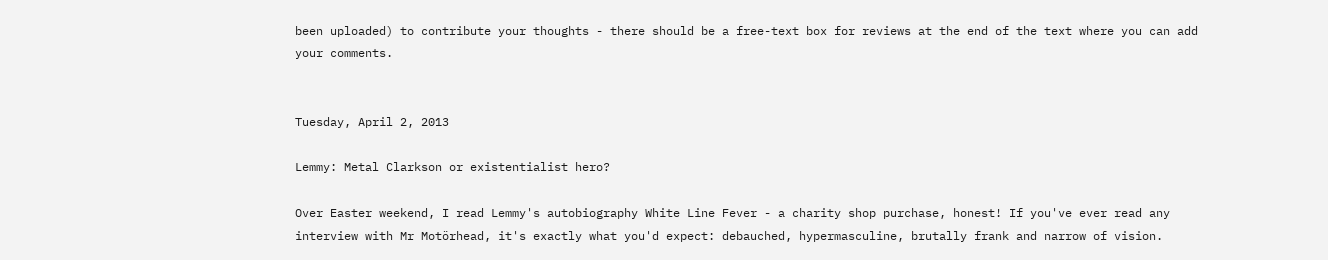been uploaded) to contribute your thoughts - there should be a free-text box for reviews at the end of the text where you can add your comments.


Tuesday, April 2, 2013

Lemmy: Metal Clarkson or existentialist hero?

Over Easter weekend, I read Lemmy's autobiography White Line Fever - a charity shop purchase, honest! If you've ever read any interview with Mr Motörhead, it's exactly what you'd expect: debauched, hypermasculine, brutally frank and narrow of vision.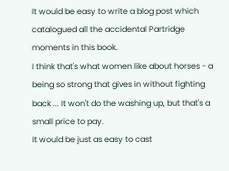It would be easy to write a blog post which catalogued all the accidental Partridge moments in this book.
I think that's what women like about horses - a being so strong that gives in without fighting back ... It won't do the washing up, but that's a small price to pay.
It would be just as easy to cast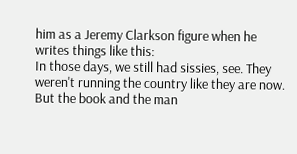him as a Jeremy Clarkson figure when he writes things like this:
In those days, we still had sissies, see. They weren't running the country like they are now.
But the book and the man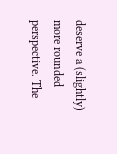deserve a (slightly) more rounded perspective. The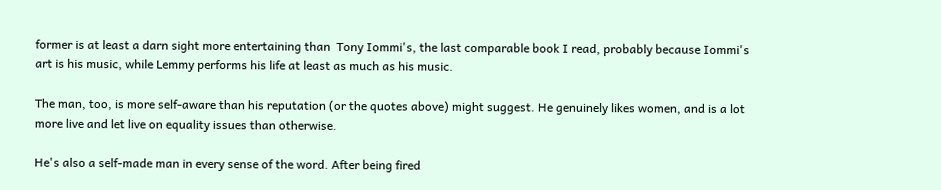former is at least a darn sight more entertaining than  Tony Iommi's, the last comparable book I read, probably because Iommi's art is his music, while Lemmy performs his life at least as much as his music.

The man, too, is more self-aware than his reputation (or the quotes above) might suggest. He genuinely likes women, and is a lot more live and let live on equality issues than otherwise.

He's also a self-made man in every sense of the word. After being fired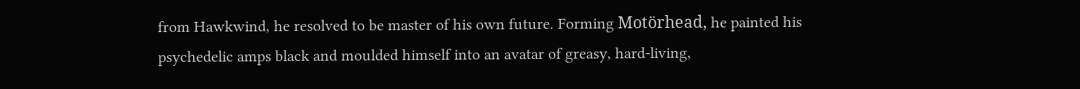from Hawkwind, he resolved to be master of his own future. Forming Motörhead, he painted his psychedelic amps black and moulded himself into an avatar of greasy, hard-living,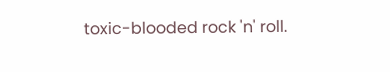toxic-blooded rock 'n' roll.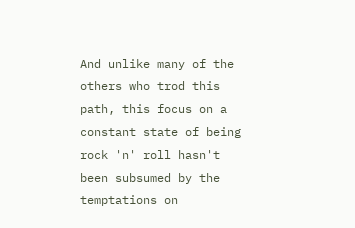And unlike many of the others who trod this path, this focus on a constant state of being rock 'n' roll hasn't been subsumed by the temptations on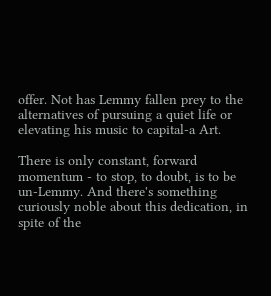offer. Not has Lemmy fallen prey to the alternatives of pursuing a quiet life or elevating his music to capital-a Art.

There is only constant, forward momentum - to stop, to doubt, is to be un-Lemmy. And there's something curiously noble about this dedication, in spite of the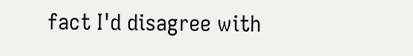fact I'd disagree with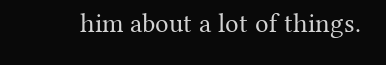him about a lot of things.